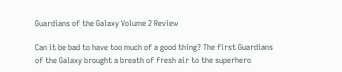Guardians of the Galaxy Volume 2 Review

Can it be bad to have too much of a good thing? The first Guardians of the Galaxy brought a breath of fresh air to the superhero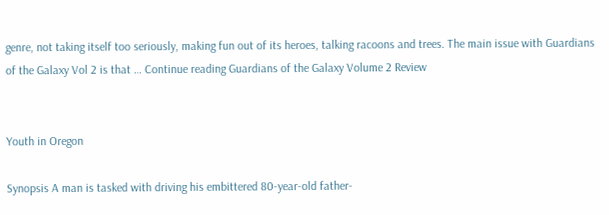genre, not taking itself too seriously, making fun out of its heroes, talking racoons and trees. The main issue with Guardians of the Galaxy Vol 2 is that … Continue reading Guardians of the Galaxy Volume 2 Review


Youth in Oregon

Synopsis A man is tasked with driving his embittered 80-year-old father-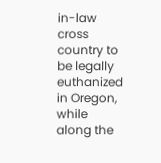in-law cross country to be legally euthanized in Oregon, while along the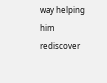way helping him rediscover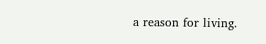a reason for living.